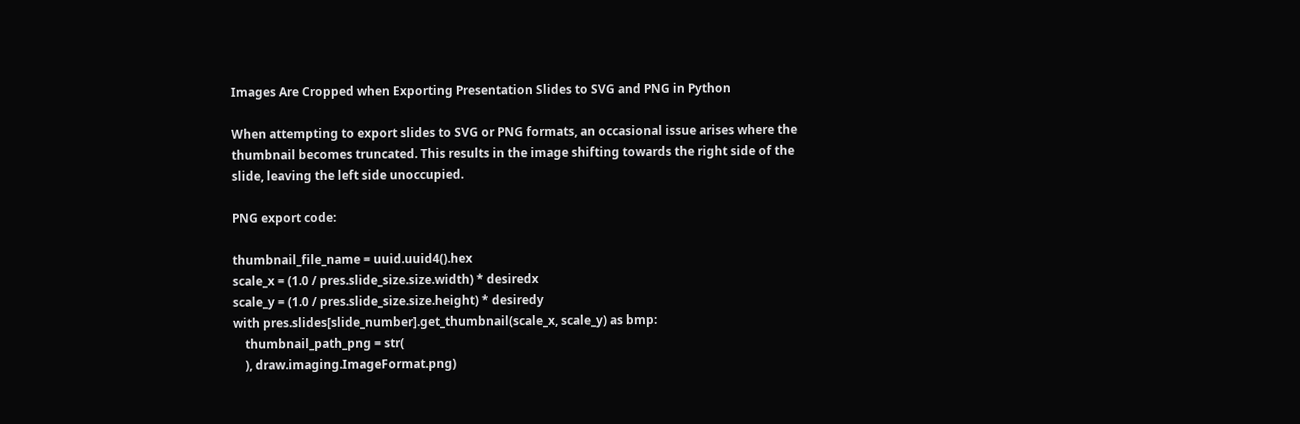Images Are Cropped when Exporting Presentation Slides to SVG and PNG in Python

When attempting to export slides to SVG or PNG formats, an occasional issue arises where the thumbnail becomes truncated. This results in the image shifting towards the right side of the slide, leaving the left side unoccupied.

PNG export code:

thumbnail_file_name = uuid.uuid4().hex
scale_x = (1.0 / pres.slide_size.size.width) * desiredx
scale_y = (1.0 / pres.slide_size.size.height) * desiredy
with pres.slides[slide_number].get_thumbnail(scale_x, scale_y) as bmp:
    thumbnail_path_png = str(
    ), draw.imaging.ImageFormat.png)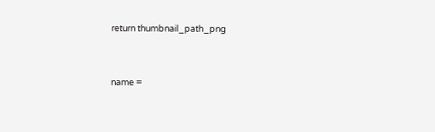return thumbnail_path_png


name =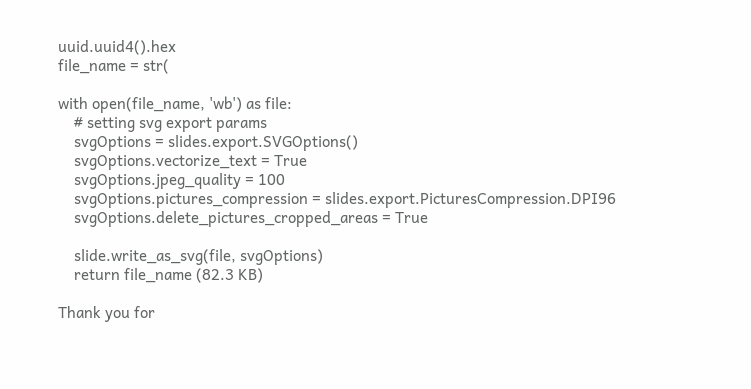uuid.uuid4().hex
file_name = str(

with open(file_name, 'wb') as file:
    # setting svg export params
    svgOptions = slides.export.SVGOptions()
    svgOptions.vectorize_text = True
    svgOptions.jpeg_quality = 100
    svgOptions.pictures_compression = slides.export.PicturesCompression.DPI96
    svgOptions.delete_pictures_cropped_areas = True

    slide.write_as_svg(file, svgOptions)
    return file_name (82.3 KB)

Thank you for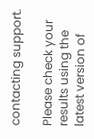contacting support.

Please check your results using the latest version of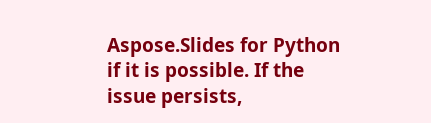Aspose.Slides for Python if it is possible. If the issue persists,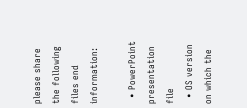please share the following files end information:

  • PowerPoint presentation file
  • OS version on which the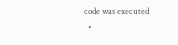code was executed
  •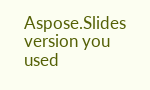Aspose.Slides version you used